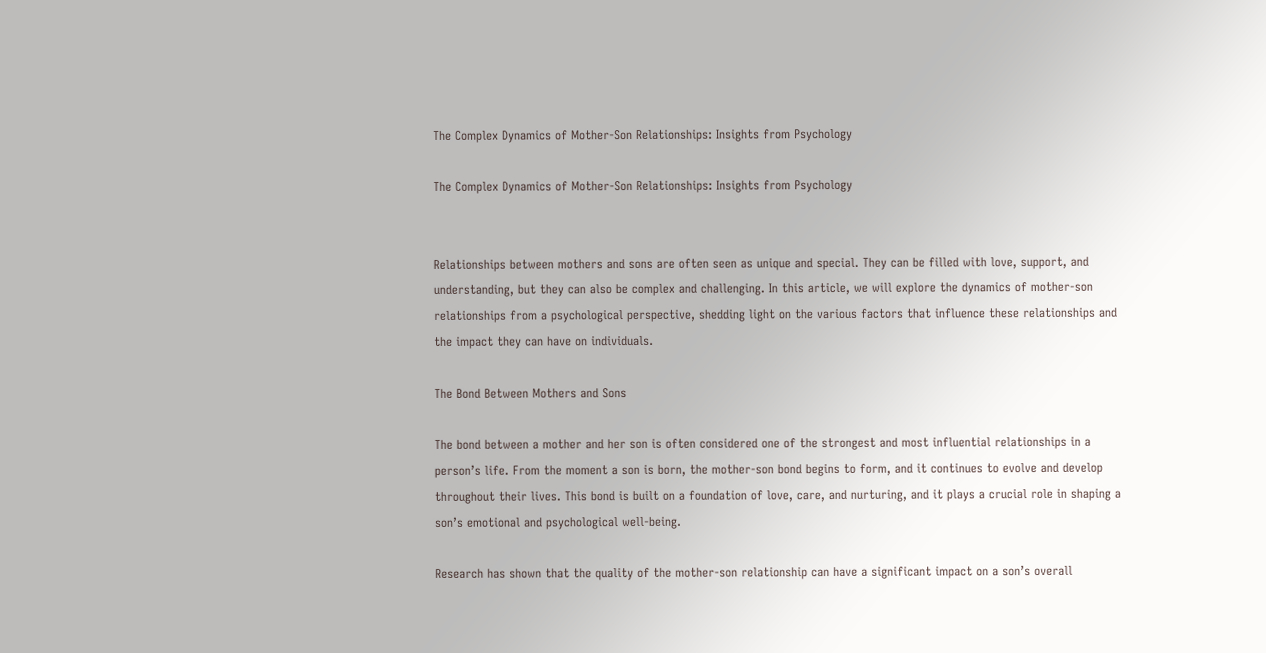The Complex Dynamics of Mother-Son Relationships: Insights from Psychology

The Complex Dynamics of Mother-Son Relationships: Insights from Psychology


Relationships between mothers and sons are often seen as unique and special. They can be filled with love, support, and understanding, but they can also be complex and challenging. In this article, we will explore the dynamics of mother-son relationships from a psychological perspective, shedding light on the various factors that influence these relationships and the impact they can have on individuals.

The Bond Between Mothers and Sons

The bond between a mother and her son is often considered one of the strongest and most influential relationships in a person’s life. From the moment a son is born, the mother-son bond begins to form, and it continues to evolve and develop throughout their lives. This bond is built on a foundation of love, care, and nurturing, and it plays a crucial role in shaping a son’s emotional and psychological well-being.

Research has shown that the quality of the mother-son relationship can have a significant impact on a son’s overall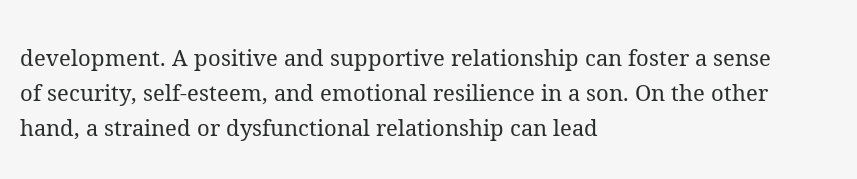development. A positive and supportive relationship can foster a sense of security, self-esteem, and emotional resilience in a son. On the other hand, a strained or dysfunctional relationship can lead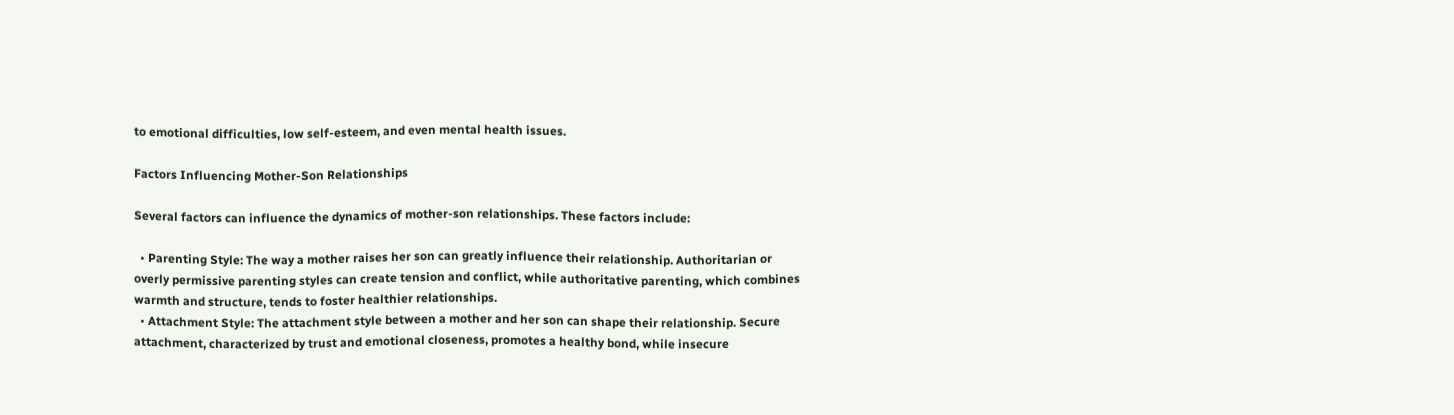to emotional difficulties, low self-esteem, and even mental health issues.

Factors Influencing Mother-Son Relationships

Several factors can influence the dynamics of mother-son relationships. These factors include:

  • Parenting Style: The way a mother raises her son can greatly influence their relationship. Authoritarian or overly permissive parenting styles can create tension and conflict, while authoritative parenting, which combines warmth and structure, tends to foster healthier relationships.
  • Attachment Style: The attachment style between a mother and her son can shape their relationship. Secure attachment, characterized by trust and emotional closeness, promotes a healthy bond, while insecure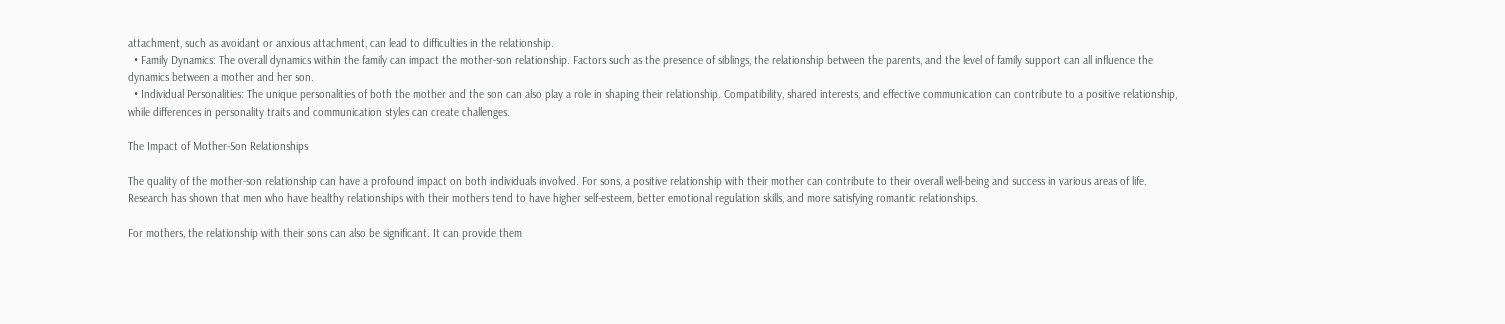attachment, such as avoidant or anxious attachment, can lead to difficulties in the relationship.
  • Family Dynamics: The overall dynamics within the family can impact the mother-son relationship. Factors such as the presence of siblings, the relationship between the parents, and the level of family support can all influence the dynamics between a mother and her son.
  • Individual Personalities: The unique personalities of both the mother and the son can also play a role in shaping their relationship. Compatibility, shared interests, and effective communication can contribute to a positive relationship, while differences in personality traits and communication styles can create challenges.

The Impact of Mother-Son Relationships

The quality of the mother-son relationship can have a profound impact on both individuals involved. For sons, a positive relationship with their mother can contribute to their overall well-being and success in various areas of life. Research has shown that men who have healthy relationships with their mothers tend to have higher self-esteem, better emotional regulation skills, and more satisfying romantic relationships.

For mothers, the relationship with their sons can also be significant. It can provide them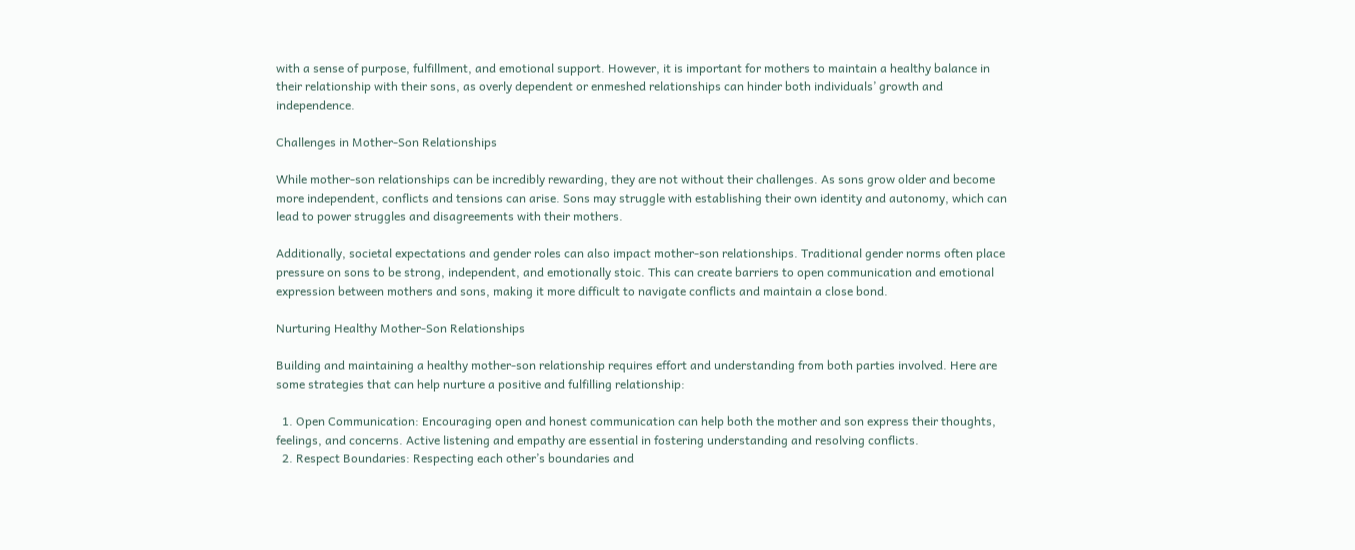with a sense of purpose, fulfillment, and emotional support. However, it is important for mothers to maintain a healthy balance in their relationship with their sons, as overly dependent or enmeshed relationships can hinder both individuals’ growth and independence.

Challenges in Mother-Son Relationships

While mother-son relationships can be incredibly rewarding, they are not without their challenges. As sons grow older and become more independent, conflicts and tensions can arise. Sons may struggle with establishing their own identity and autonomy, which can lead to power struggles and disagreements with their mothers.

Additionally, societal expectations and gender roles can also impact mother-son relationships. Traditional gender norms often place pressure on sons to be strong, independent, and emotionally stoic. This can create barriers to open communication and emotional expression between mothers and sons, making it more difficult to navigate conflicts and maintain a close bond.

Nurturing Healthy Mother-Son Relationships

Building and maintaining a healthy mother-son relationship requires effort and understanding from both parties involved. Here are some strategies that can help nurture a positive and fulfilling relationship:

  1. Open Communication: Encouraging open and honest communication can help both the mother and son express their thoughts, feelings, and concerns. Active listening and empathy are essential in fostering understanding and resolving conflicts.
  2. Respect Boundaries: Respecting each other’s boundaries and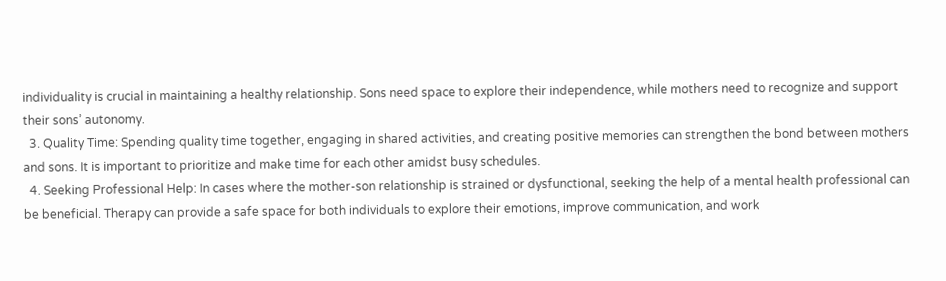individuality is crucial in maintaining a healthy relationship. Sons need space to explore their independence, while mothers need to recognize and support their sons’ autonomy.
  3. Quality Time: Spending quality time together, engaging in shared activities, and creating positive memories can strengthen the bond between mothers and sons. It is important to prioritize and make time for each other amidst busy schedules.
  4. Seeking Professional Help: In cases where the mother-son relationship is strained or dysfunctional, seeking the help of a mental health professional can be beneficial. Therapy can provide a safe space for both individuals to explore their emotions, improve communication, and work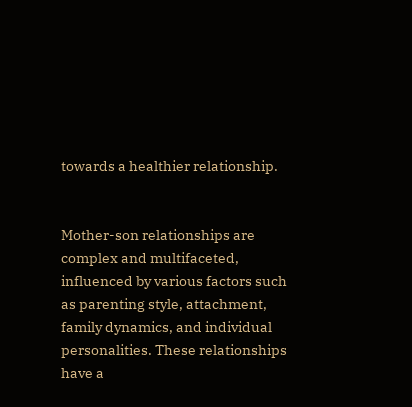towards a healthier relationship.


Mother-son relationships are complex and multifaceted, influenced by various factors such as parenting style, attachment, family dynamics, and individual personalities. These relationships have a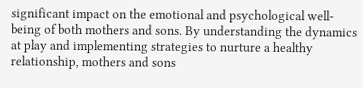significant impact on the emotional and psychological well-being of both mothers and sons. By understanding the dynamics at play and implementing strategies to nurture a healthy relationship, mothers and sons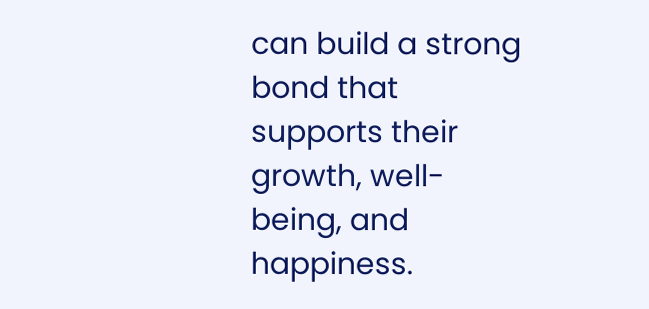can build a strong bond that supports their growth, well-being, and happiness.